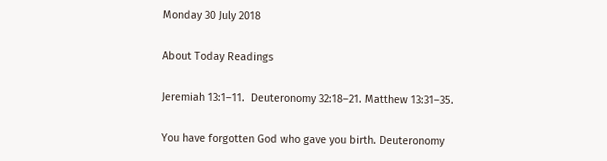Monday 30 July 2018

About Today Readings

Jeremiah 13:1–11.  Deuteronomy 32:18–21. Matthew 13:31–35.

You have forgotten God who gave you birth. Deuteronomy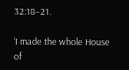32:18–21.

‘I made the whole House of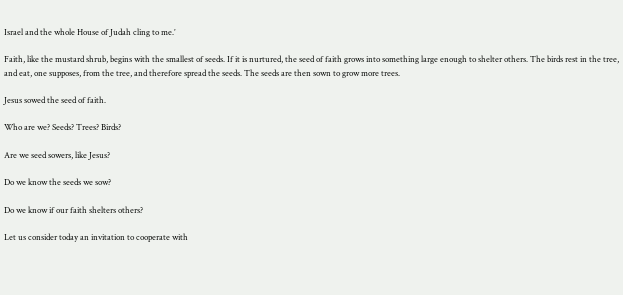Israel and the whole House of Judah cling to me.’

Faith, like the mustard shrub, begins with the smallest of seeds. If it is nurtured, the seed of faith grows into something large enough to shelter others. The birds rest in the tree, and eat, one supposes, from the tree, and therefore spread the seeds. The seeds are then sown to grow more trees.

Jesus sowed the seed of faith.

Who are we? Seeds? Trees? Birds?

Are we seed sowers, like Jesus?

Do we know the seeds we sow?

Do we know if our faith shelters others?

Let us consider today an invitation to cooperate with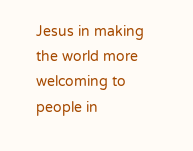Jesus in making the world more welcoming to people in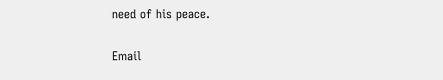need of his peace.

Email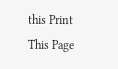this Print This Page